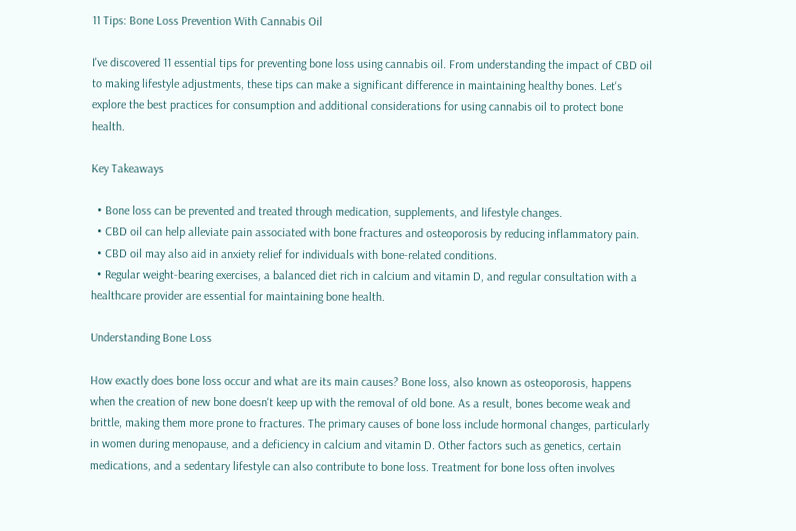11 Tips: Bone Loss Prevention With Cannabis Oil

I've discovered 11 essential tips for preventing bone loss using cannabis oil. From understanding the impact of CBD oil to making lifestyle adjustments, these tips can make a significant difference in maintaining healthy bones. Let's explore the best practices for consumption and additional considerations for using cannabis oil to protect bone health.

Key Takeaways

  • Bone loss can be prevented and treated through medication, supplements, and lifestyle changes.
  • CBD oil can help alleviate pain associated with bone fractures and osteoporosis by reducing inflammatory pain.
  • CBD oil may also aid in anxiety relief for individuals with bone-related conditions.
  • Regular weight-bearing exercises, a balanced diet rich in calcium and vitamin D, and regular consultation with a healthcare provider are essential for maintaining bone health.

Understanding Bone Loss

How exactly does bone loss occur and what are its main causes? Bone loss, also known as osteoporosis, happens when the creation of new bone doesn't keep up with the removal of old bone. As a result, bones become weak and brittle, making them more prone to fractures. The primary causes of bone loss include hormonal changes, particularly in women during menopause, and a deficiency in calcium and vitamin D. Other factors such as genetics, certain medications, and a sedentary lifestyle can also contribute to bone loss. Treatment for bone loss often involves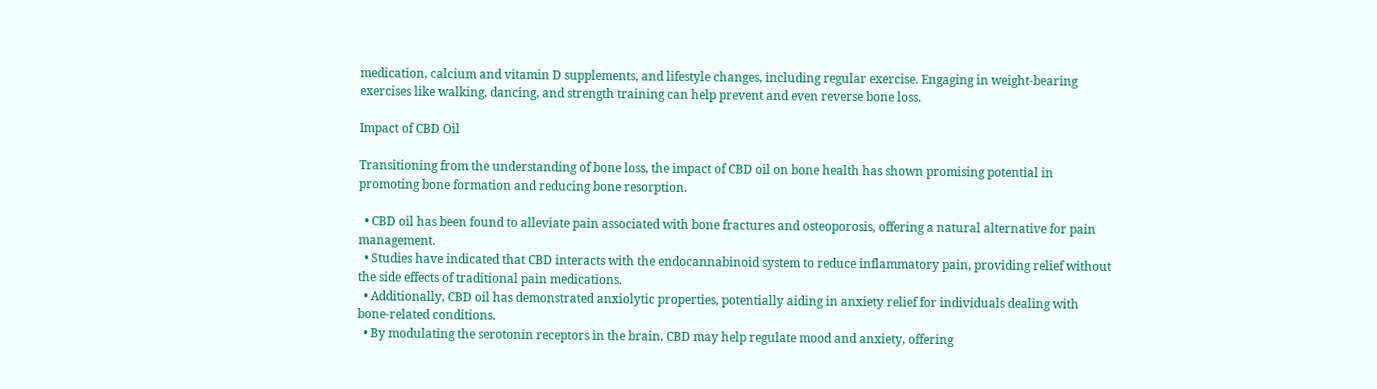medication, calcium and vitamin D supplements, and lifestyle changes, including regular exercise. Engaging in weight-bearing exercises like walking, dancing, and strength training can help prevent and even reverse bone loss.

Impact of CBD Oil

Transitioning from the understanding of bone loss, the impact of CBD oil on bone health has shown promising potential in promoting bone formation and reducing bone resorption.

  • CBD oil has been found to alleviate pain associated with bone fractures and osteoporosis, offering a natural alternative for pain management.
  • Studies have indicated that CBD interacts with the endocannabinoid system to reduce inflammatory pain, providing relief without the side effects of traditional pain medications.
  • Additionally, CBD oil has demonstrated anxiolytic properties, potentially aiding in anxiety relief for individuals dealing with bone-related conditions.
  • By modulating the serotonin receptors in the brain, CBD may help regulate mood and anxiety, offering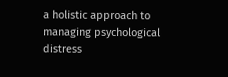a holistic approach to managing psychological distress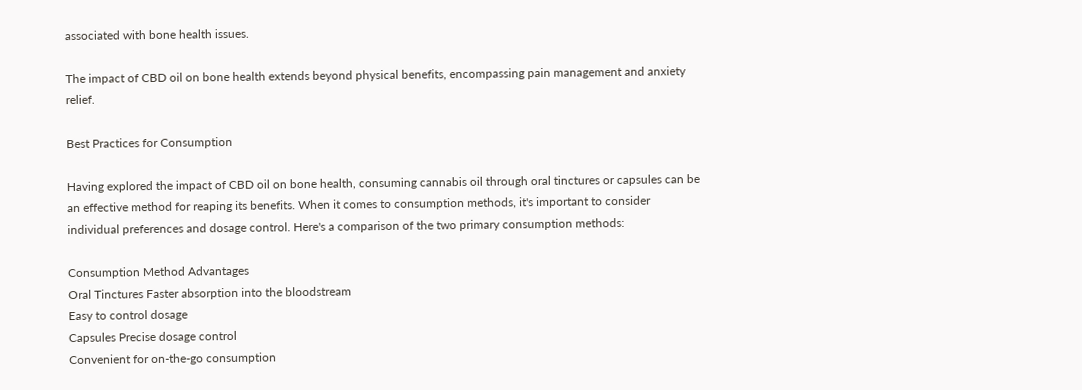associated with bone health issues.

The impact of CBD oil on bone health extends beyond physical benefits, encompassing pain management and anxiety relief.

Best Practices for Consumption

Having explored the impact of CBD oil on bone health, consuming cannabis oil through oral tinctures or capsules can be an effective method for reaping its benefits. When it comes to consumption methods, it's important to consider individual preferences and dosage control. Here's a comparison of the two primary consumption methods:

Consumption Method Advantages
Oral Tinctures Faster absorption into the bloodstream
Easy to control dosage
Capsules Precise dosage control
Convenient for on-the-go consumption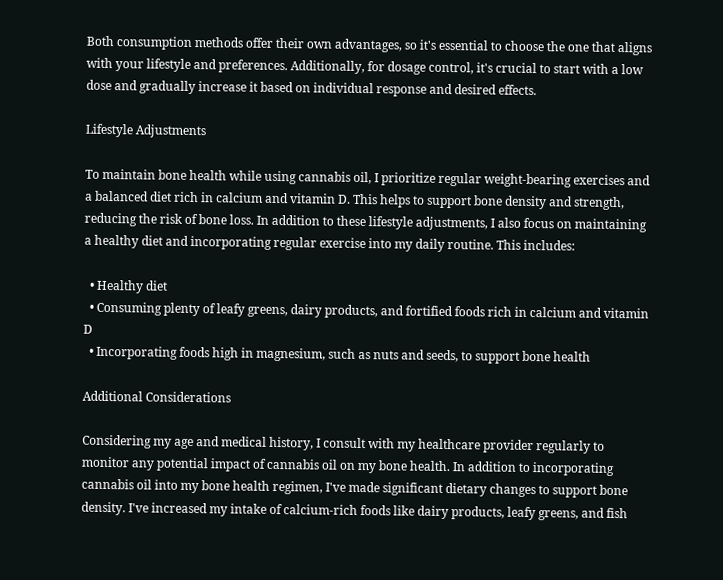Both consumption methods offer their own advantages, so it's essential to choose the one that aligns with your lifestyle and preferences. Additionally, for dosage control, it's crucial to start with a low dose and gradually increase it based on individual response and desired effects.

Lifestyle Adjustments

To maintain bone health while using cannabis oil, I prioritize regular weight-bearing exercises and a balanced diet rich in calcium and vitamin D. This helps to support bone density and strength, reducing the risk of bone loss. In addition to these lifestyle adjustments, I also focus on maintaining a healthy diet and incorporating regular exercise into my daily routine. This includes:

  • Healthy diet
  • Consuming plenty of leafy greens, dairy products, and fortified foods rich in calcium and vitamin D
  • Incorporating foods high in magnesium, such as nuts and seeds, to support bone health

Additional Considerations

Considering my age and medical history, I consult with my healthcare provider regularly to monitor any potential impact of cannabis oil on my bone health. In addition to incorporating cannabis oil into my bone health regimen, I've made significant dietary changes to support bone density. I've increased my intake of calcium-rich foods like dairy products, leafy greens, and fish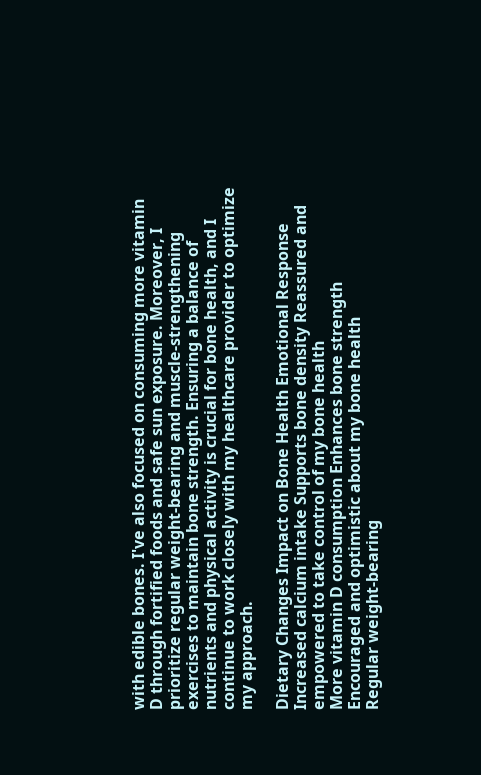with edible bones. I've also focused on consuming more vitamin D through fortified foods and safe sun exposure. Moreover, I prioritize regular weight-bearing and muscle-strengthening exercises to maintain bone strength. Ensuring a balance of nutrients and physical activity is crucial for bone health, and I continue to work closely with my healthcare provider to optimize my approach.

Dietary Changes Impact on Bone Health Emotional Response
Increased calcium intake Supports bone density Reassured and empowered to take control of my bone health
More vitamin D consumption Enhances bone strength Encouraged and optimistic about my bone health
Regular weight-bearing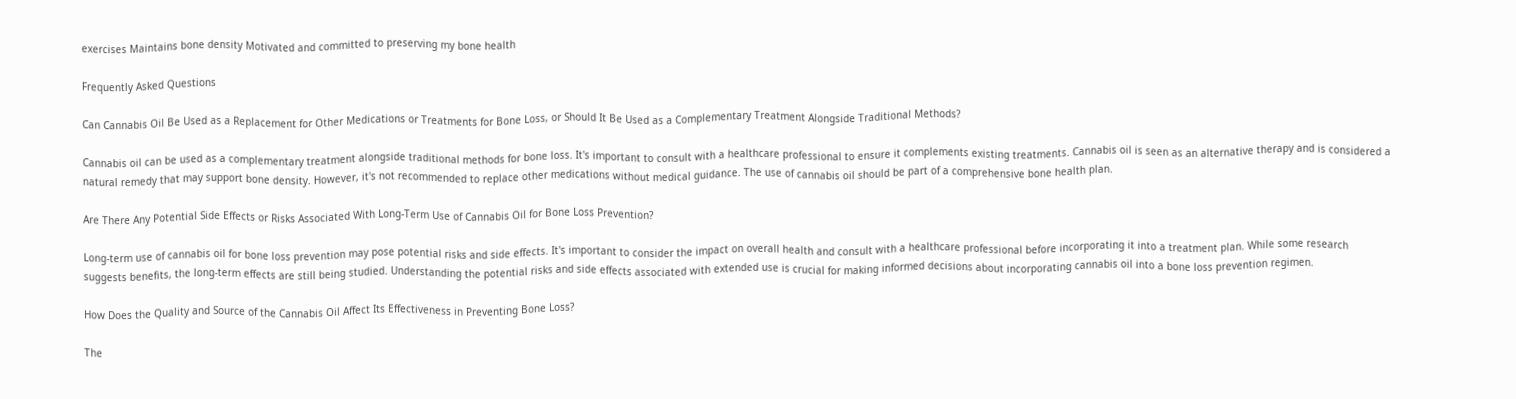exercises Maintains bone density Motivated and committed to preserving my bone health

Frequently Asked Questions

Can Cannabis Oil Be Used as a Replacement for Other Medications or Treatments for Bone Loss, or Should It Be Used as a Complementary Treatment Alongside Traditional Methods?

Cannabis oil can be used as a complementary treatment alongside traditional methods for bone loss. It's important to consult with a healthcare professional to ensure it complements existing treatments. Cannabis oil is seen as an alternative therapy and is considered a natural remedy that may support bone density. However, it's not recommended to replace other medications without medical guidance. The use of cannabis oil should be part of a comprehensive bone health plan.

Are There Any Potential Side Effects or Risks Associated With Long-Term Use of Cannabis Oil for Bone Loss Prevention?

Long-term use of cannabis oil for bone loss prevention may pose potential risks and side effects. It's important to consider the impact on overall health and consult with a healthcare professional before incorporating it into a treatment plan. While some research suggests benefits, the long-term effects are still being studied. Understanding the potential risks and side effects associated with extended use is crucial for making informed decisions about incorporating cannabis oil into a bone loss prevention regimen.

How Does the Quality and Source of the Cannabis Oil Affect Its Effectiveness in Preventing Bone Loss?

The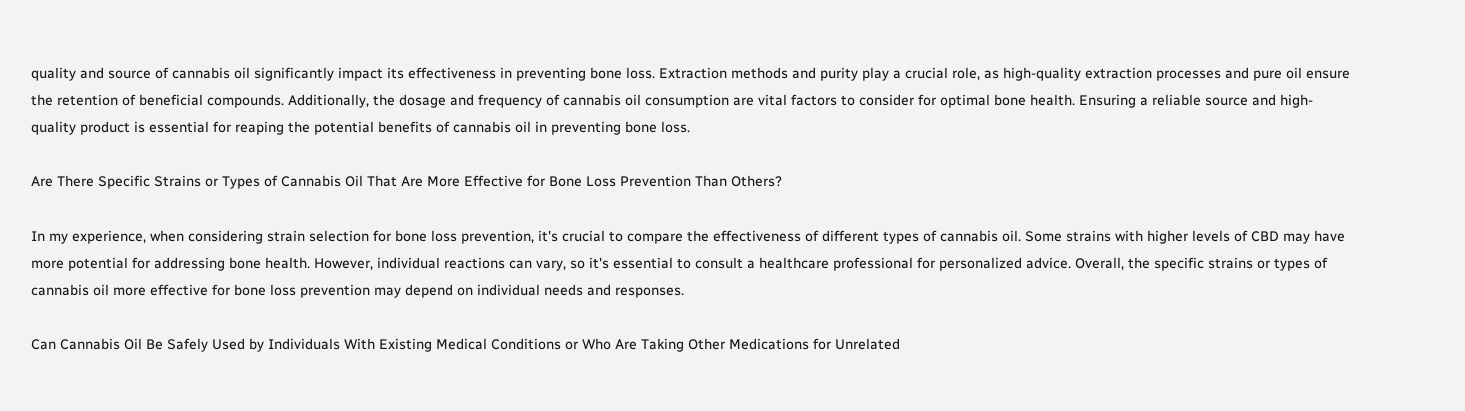quality and source of cannabis oil significantly impact its effectiveness in preventing bone loss. Extraction methods and purity play a crucial role, as high-quality extraction processes and pure oil ensure the retention of beneficial compounds. Additionally, the dosage and frequency of cannabis oil consumption are vital factors to consider for optimal bone health. Ensuring a reliable source and high-quality product is essential for reaping the potential benefits of cannabis oil in preventing bone loss.

Are There Specific Strains or Types of Cannabis Oil That Are More Effective for Bone Loss Prevention Than Others?

In my experience, when considering strain selection for bone loss prevention, it's crucial to compare the effectiveness of different types of cannabis oil. Some strains with higher levels of CBD may have more potential for addressing bone health. However, individual reactions can vary, so it's essential to consult a healthcare professional for personalized advice. Overall, the specific strains or types of cannabis oil more effective for bone loss prevention may depend on individual needs and responses.

Can Cannabis Oil Be Safely Used by Individuals With Existing Medical Conditions or Who Are Taking Other Medications for Unrelated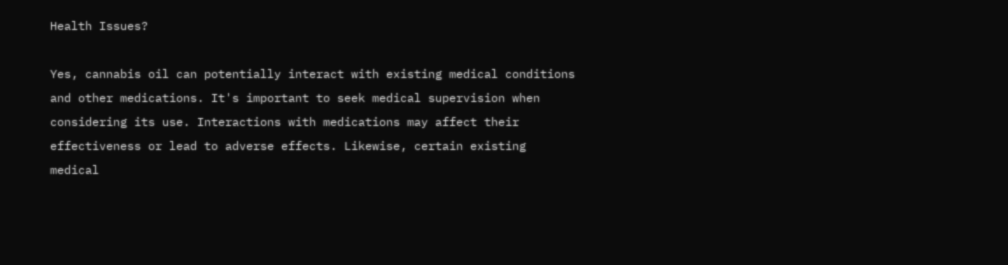Health Issues?

Yes, cannabis oil can potentially interact with existing medical conditions and other medications. It's important to seek medical supervision when considering its use. Interactions with medications may affect their effectiveness or lead to adverse effects. Likewise, certain existing medical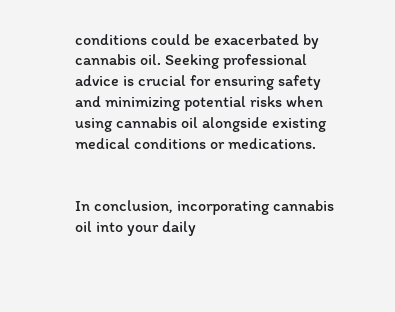conditions could be exacerbated by cannabis oil. Seeking professional advice is crucial for ensuring safety and minimizing potential risks when using cannabis oil alongside existing medical conditions or medications.


In conclusion, incorporating cannabis oil into your daily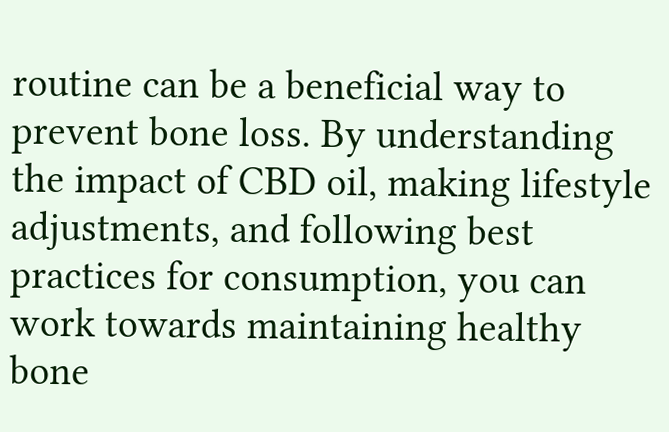routine can be a beneficial way to prevent bone loss. By understanding the impact of CBD oil, making lifestyle adjustments, and following best practices for consumption, you can work towards maintaining healthy bone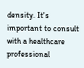density. It's important to consult with a healthcare professional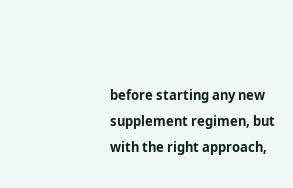before starting any new supplement regimen, but with the right approach,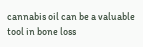cannabis oil can be a valuable tool in bone loss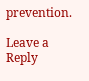prevention.

Leave a Reply